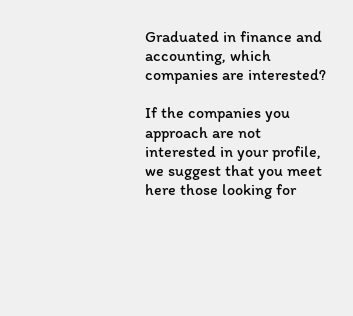Graduated in finance and accounting, which companies are interested?

If the companies you approach are not interested in your profile, we suggest that you meet here those looking for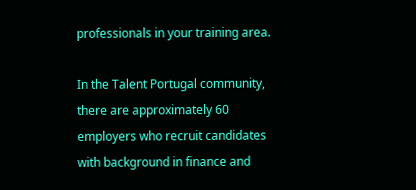professionals in your training area.

In the Talent Portugal community, there are approximately 60 employers who recruit candidates with background in finance and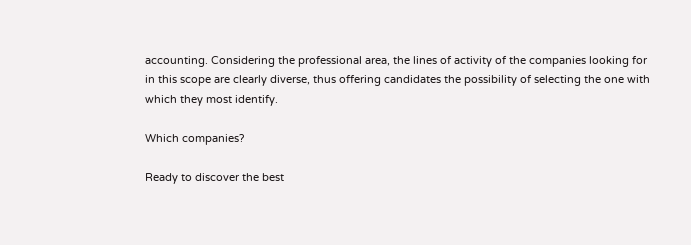accounting. Considering the professional area, the lines of activity of the companies looking for in this scope are clearly diverse, thus offering candidates the possibility of selecting the one with which they most identify.

Which companies?

Ready to discover the best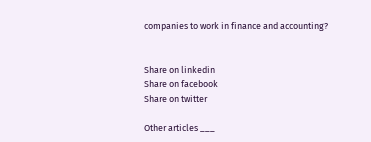companies to work in finance and accounting?


Share on linkedin
Share on facebook
Share on twitter

Other articles ___